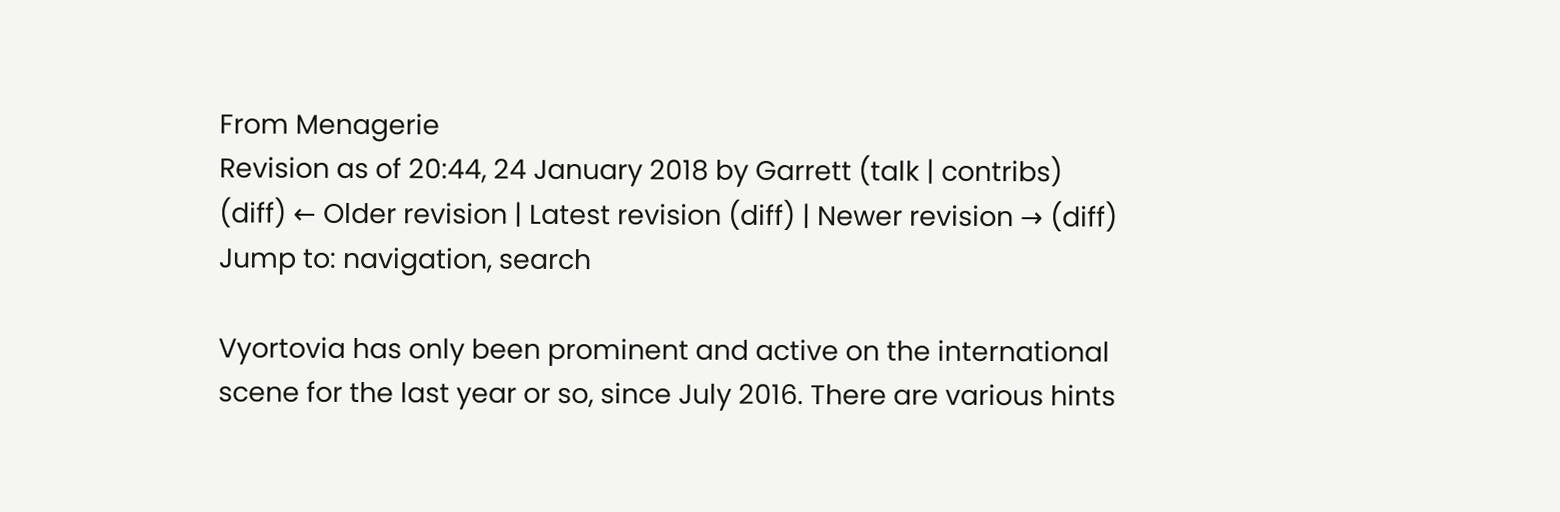From Menagerie
Revision as of 20:44, 24 January 2018 by Garrett (talk | contribs)
(diff) ← Older revision | Latest revision (diff) | Newer revision → (diff)
Jump to: navigation, search

Vyortovia has only been prominent and active on the international scene for the last year or so, since July 2016. There are various hints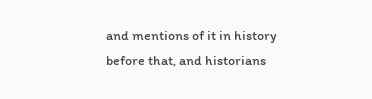and mentions of it in history before that, and historians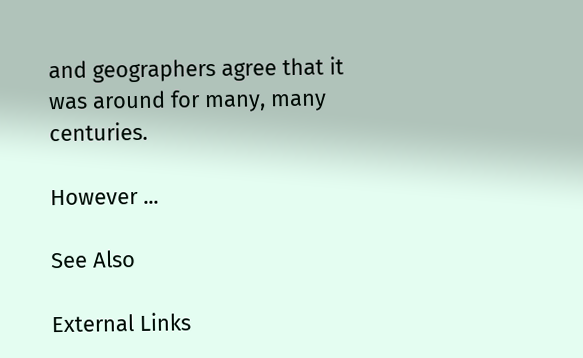and geographers agree that it was around for many, many centuries.

However ...

See Also

External Links